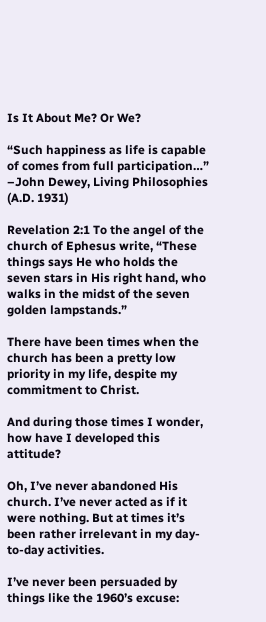Is It About Me? Or We?

“Such happiness as life is capable of comes from full participation…” –John Dewey, Living Philosophies (A.D. 1931)

Revelation 2:1 To the angel of the church of Ephesus write, “These things says He who holds the seven stars in His right hand, who walks in the midst of the seven golden lampstands.”

There have been times when the church has been a pretty low priority in my life, despite my commitment to Christ.

And during those times I wonder, how have I developed this attitude?

Oh, I’ve never abandoned His church. I’ve never acted as if it were nothing. But at times it’s been rather irrelevant in my day-to-day activities.

I’ve never been persuaded by things like the 1960’s excuse: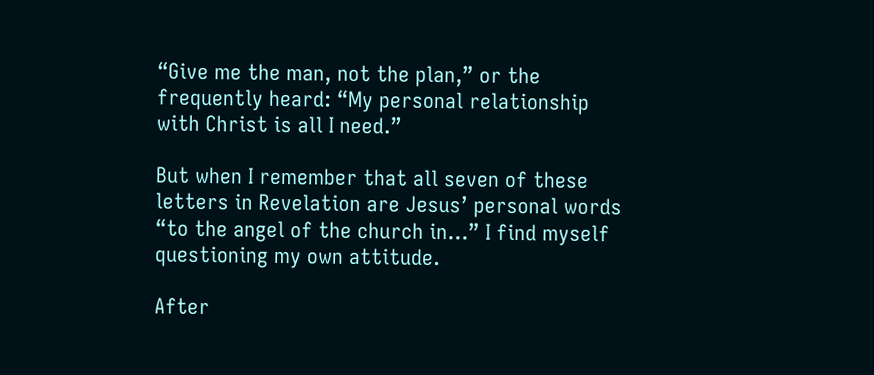“Give me the man, not the plan,” or the frequently heard: “My personal relationship with Christ is all I need.”

But when I remember that all seven of these letters in Revelation are Jesus’ personal words “to the angel of the church in…” I find myself questioning my own attitude.

After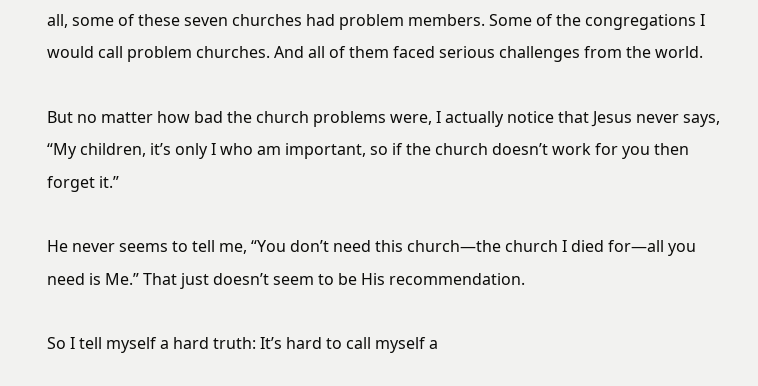all, some of these seven churches had problem members. Some of the congregations I would call problem churches. And all of them faced serious challenges from the world.

But no matter how bad the church problems were, I actually notice that Jesus never says, “My children, it’s only I who am important, so if the church doesn’t work for you then forget it.”

He never seems to tell me, “You don’t need this church—the church I died for—all you need is Me.” That just doesn’t seem to be His recommendation.

So I tell myself a hard truth: It’s hard to call myself a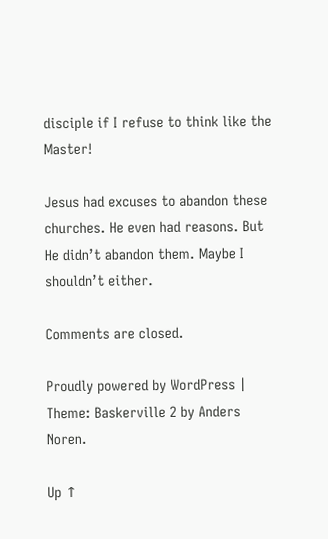disciple if I refuse to think like the Master!

Jesus had excuses to abandon these churches. He even had reasons. But He didn’t abandon them. Maybe I shouldn’t either.

Comments are closed.

Proudly powered by WordPress | Theme: Baskerville 2 by Anders Noren.

Up ↑